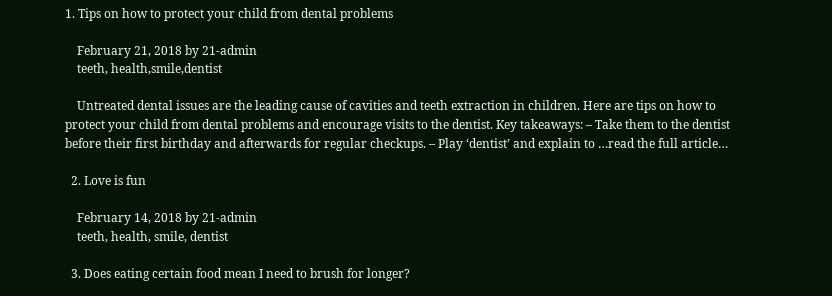1. Tips on how to protect your child from dental problems

    February 21, 2018 by 21-admin
    teeth, health,smile,dentist

    Untreated dental issues are the leading cause of cavities and teeth extraction in children. Here are tips on how to protect your child from dental problems and encourage visits to the dentist. Key takeaways: – Take them to the dentist before their first birthday and afterwards for regular checkups. – Play ‘dentist’ and explain to …read the full article…

  2. Love is fun

    February 14, 2018 by 21-admin
    teeth, health, smile, dentist

  3. Does eating certain food mean I need to brush for longer?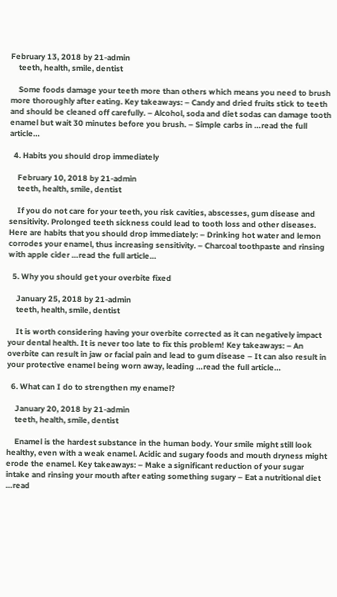February 13, 2018 by 21-admin
    teeth, health, smile, dentist

    Some foods damage your teeth more than others which means you need to brush more thoroughly after eating. Key takeaways: – Candy and dried fruits stick to teeth and should be cleaned off carefully. – Alcohol, soda and diet sodas can damage tooth enamel but wait 30 minutes before you brush. – Simple carbs in …read the full article…

  4. Habits you should drop immediately

    February 10, 2018 by 21-admin
    teeth, health, smile, dentist

    If you do not care for your teeth, you risk cavities, abscesses, gum disease and sensitivity. Prolonged teeth sickness could lead to tooth loss and other diseases. Here are habits that you should drop immediately: – Drinking hot water and lemon corrodes your enamel, thus increasing sensitivity. – Charcoal toothpaste and rinsing with apple cider …read the full article…

  5. Why you should get your overbite fixed

    January 25, 2018 by 21-admin
    teeth, health, smile, dentist

    It is worth considering having your overbite corrected as it can negatively impact your dental health. It is never too late to fix this problem! Key takeaways: – An overbite can result in jaw or facial pain and lead to gum disease – It can also result in your protective enamel being worn away, leading …read the full article…

  6. What can I do to strengthen my enamel?

    January 20, 2018 by 21-admin
    teeth, health, smile, dentist

    Enamel is the hardest substance in the human body. Your smile might still look healthy, even with a weak enamel. Acidic and sugary foods and mouth dryness might erode the enamel. Key takeaways: – Make a significant reduction of your sugar intake and rinsing your mouth after eating something sugary – Eat a nutritional diet …read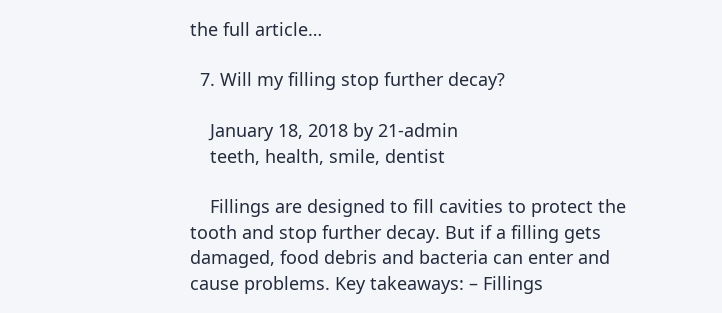the full article…

  7. Will my filling stop further decay?

    January 18, 2018 by 21-admin
    teeth, health, smile, dentist

    Fillings are designed to fill cavities to protect the tooth and stop further decay. But if a filling gets damaged, food debris and bacteria can enter and cause problems. Key takeaways: – Fillings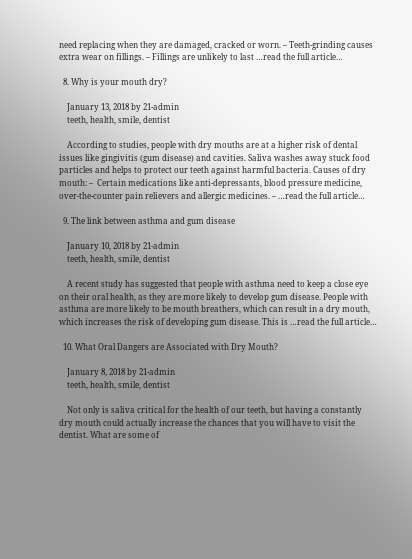need replacing when they are damaged, cracked or worn. – Teeth-grinding causes extra wear on fillings. – Fillings are unlikely to last …read the full article…

  8. Why is your mouth dry?

    January 13, 2018 by 21-admin
    teeth, health, smile, dentist

    According to studies, people with dry mouths are at a higher risk of dental issues like gingivitis (gum disease) and cavities. Saliva washes away stuck food particles and helps to protect our teeth against harmful bacteria. Causes of dry mouth: –  Certain medications like anti-depressants, blood pressure medicine, over-the-counter pain relievers and allergic medicines. – …read the full article…

  9. The link between asthma and gum disease

    January 10, 2018 by 21-admin
    teeth, health, smile, dentist

    A recent study has suggested that people with asthma need to keep a close eye on their oral health, as they are more likely to develop gum disease. People with asthma are more likely to be mouth breathers, which can result in a dry mouth, which increases the risk of developing gum disease. This is …read the full article…

  10. What Oral Dangers are Associated with Dry Mouth?

    January 8, 2018 by 21-admin
    teeth, health, smile, dentist

    Not only is saliva critical for the health of our teeth, but having a constantly dry mouth could actually increase the chances that you will have to visit the dentist. What are some of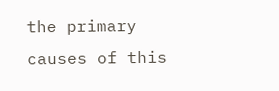the primary causes of this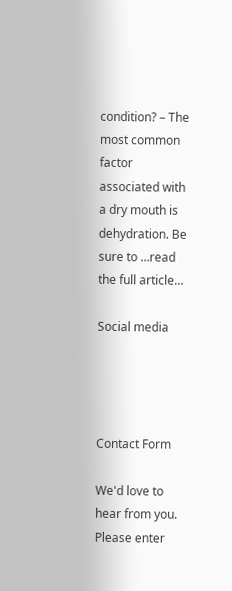condition? – The most common factor associated with a dry mouth is dehydration. Be sure to …read the full article…

Social media




Contact Form

We'd love to hear from you. Please enter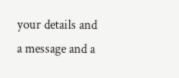your details and a message and a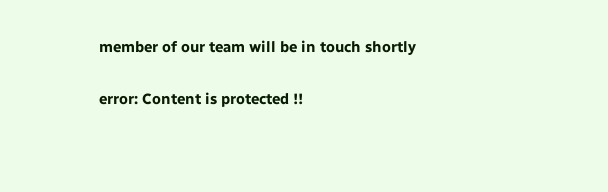member of our team will be in touch shortly

error: Content is protected !!